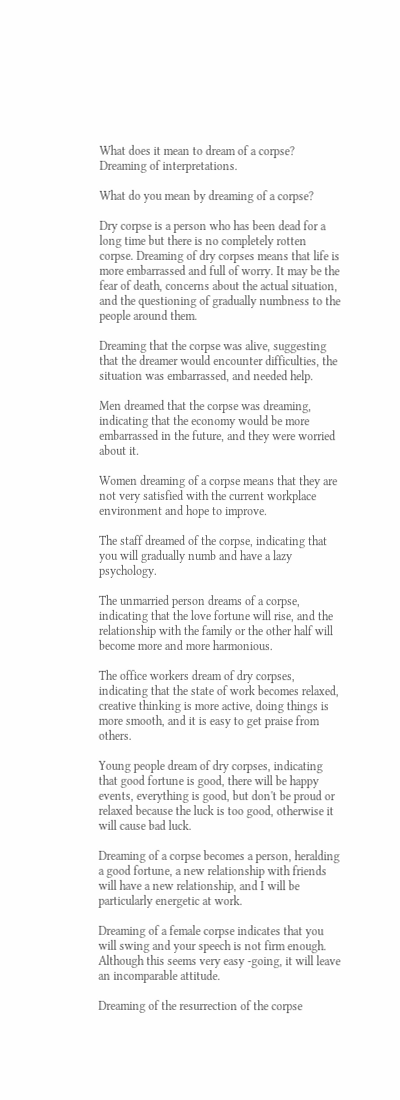What does it mean to dream of a corpse? Dreaming of interpretations.

What do you mean by dreaming of a corpse?

Dry corpse is a person who has been dead for a long time but there is no completely rotten corpse. Dreaming of dry corpses means that life is more embarrassed and full of worry. It may be the fear of death, concerns about the actual situation, and the questioning of gradually numbness to the people around them.

Dreaming that the corpse was alive, suggesting that the dreamer would encounter difficulties, the situation was embarrassed, and needed help.

Men dreamed that the corpse was dreaming, indicating that the economy would be more embarrassed in the future, and they were worried about it.

Women dreaming of a corpse means that they are not very satisfied with the current workplace environment and hope to improve.

The staff dreamed of the corpse, indicating that you will gradually numb and have a lazy psychology.

The unmarried person dreams of a corpse, indicating that the love fortune will rise, and the relationship with the family or the other half will become more and more harmonious.

The office workers dream of dry corpses, indicating that the state of work becomes relaxed, creative thinking is more active, doing things is more smooth, and it is easy to get praise from others.

Young people dream of dry corpses, indicating that good fortune is good, there will be happy events, everything is good, but don't be proud or relaxed because the luck is too good, otherwise it will cause bad luck.

Dreaming of a corpse becomes a person, heralding a good fortune, a new relationship with friends will have a new relationship, and I will be particularly energetic at work.

Dreaming of a female corpse indicates that you will swing and your speech is not firm enough. Although this seems very easy -going, it will leave an incomparable attitude.

Dreaming of the resurrection of the corpse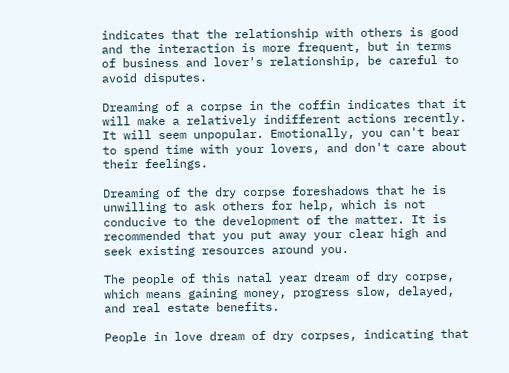indicates that the relationship with others is good and the interaction is more frequent, but in terms of business and lover's relationship, be careful to avoid disputes.

Dreaming of a corpse in the coffin indicates that it will make a relatively indifferent actions recently. It will seem unpopular. Emotionally, you can't bear to spend time with your lovers, and don't care about their feelings.

Dreaming of the dry corpse foreshadows that he is unwilling to ask others for help, which is not conducive to the development of the matter. It is recommended that you put away your clear high and seek existing resources around you.

The people of this natal year dream of dry corpse, which means gaining money, progress slow, delayed, and real estate benefits.

People in love dream of dry corpses, indicating that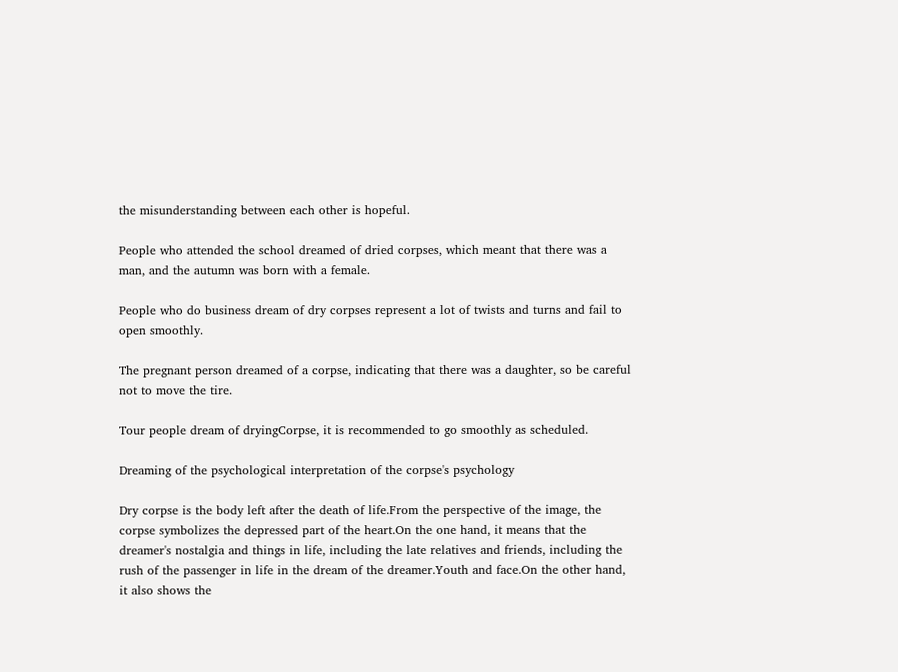the misunderstanding between each other is hopeful.

People who attended the school dreamed of dried corpses, which meant that there was a man, and the autumn was born with a female.

People who do business dream of dry corpses represent a lot of twists and turns and fail to open smoothly.

The pregnant person dreamed of a corpse, indicating that there was a daughter, so be careful not to move the tire.

Tour people dream of dryingCorpse, it is recommended to go smoothly as scheduled.

Dreaming of the psychological interpretation of the corpse's psychology

Dry corpse is the body left after the death of life.From the perspective of the image, the corpse symbolizes the depressed part of the heart.On the one hand, it means that the dreamer's nostalgia and things in life, including the late relatives and friends, including the rush of the passenger in life in the dream of the dreamer.Youth and face.On the other hand, it also shows the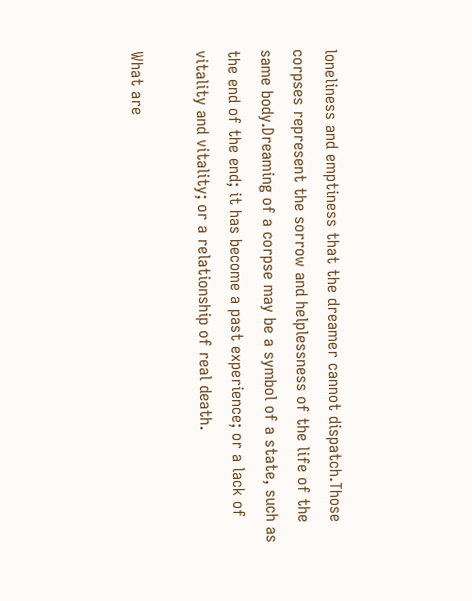loneliness and emptiness that the dreamer cannot dispatch.Those corpses represent the sorrow and helplessness of the life of the same body.Dreaming of a corpse may be a symbol of a state, such as the end of the end; it has become a past experience; or a lack of vitality and vitality; or a relationship of real death.

What are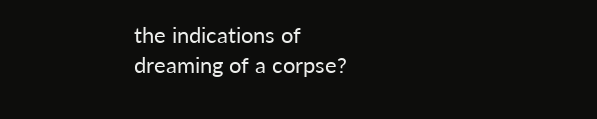the indications of dreaming of a corpse?